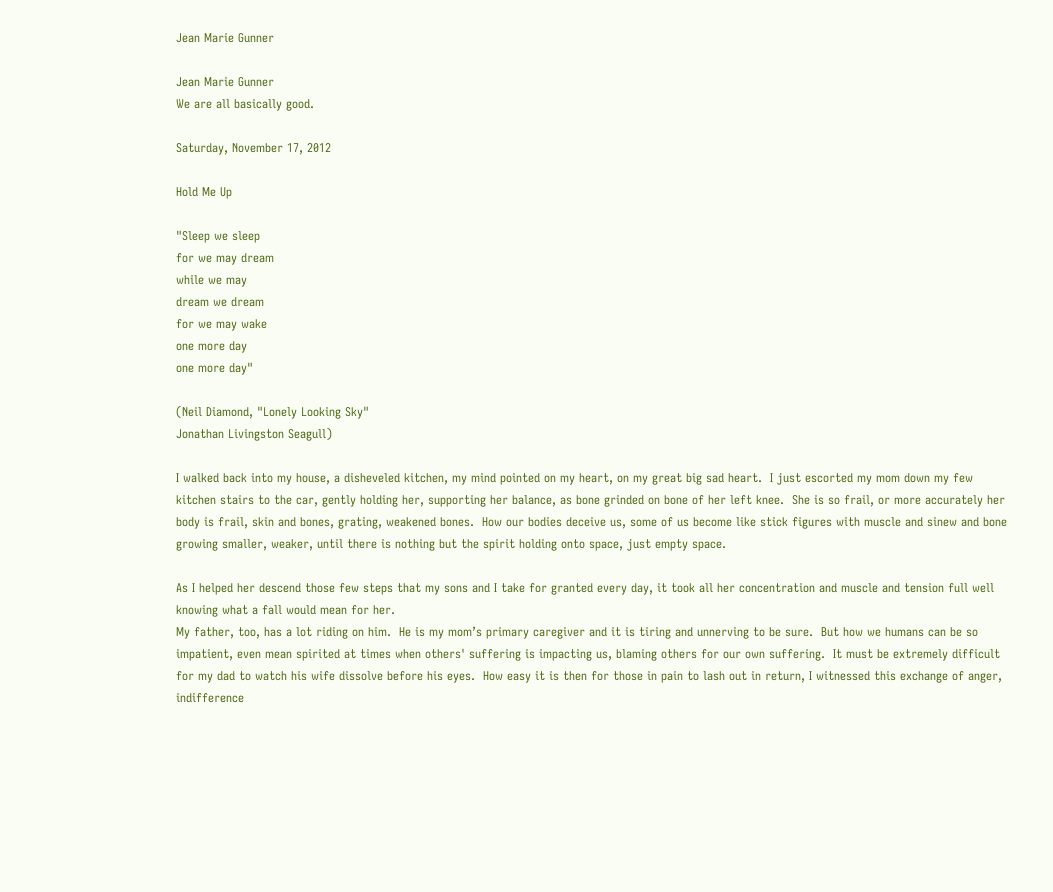Jean Marie Gunner

Jean Marie Gunner
We are all basically good.

Saturday, November 17, 2012

Hold Me Up

"Sleep we sleep
for we may dream
while we may
dream we dream
for we may wake
one more day
one more day"

(Neil Diamond, "Lonely Looking Sky"
Jonathan Livingston Seagull)

I walked back into my house, a disheveled kitchen, my mind pointed on my heart, on my great big sad heart.  I just escorted my mom down my few kitchen stairs to the car, gently holding her, supporting her balance, as bone grinded on bone of her left knee.  She is so frail, or more accurately her body is frail, skin and bones, grating, weakened bones.  How our bodies deceive us, some of us become like stick figures with muscle and sinew and bone growing smaller, weaker, until there is nothing but the spirit holding onto space, just empty space.

As I helped her descend those few steps that my sons and I take for granted every day, it took all her concentration and muscle and tension full well knowing what a fall would mean for her.
My father, too, has a lot riding on him.  He is my mom’s primary caregiver and it is tiring and unnerving to be sure.  But how we humans can be so impatient, even mean spirited at times when others' suffering is impacting us, blaming others for our own suffering.  It must be extremely difficult for my dad to watch his wife dissolve before his eyes.  How easy it is then for those in pain to lash out in return, I witnessed this exchange of anger, indifference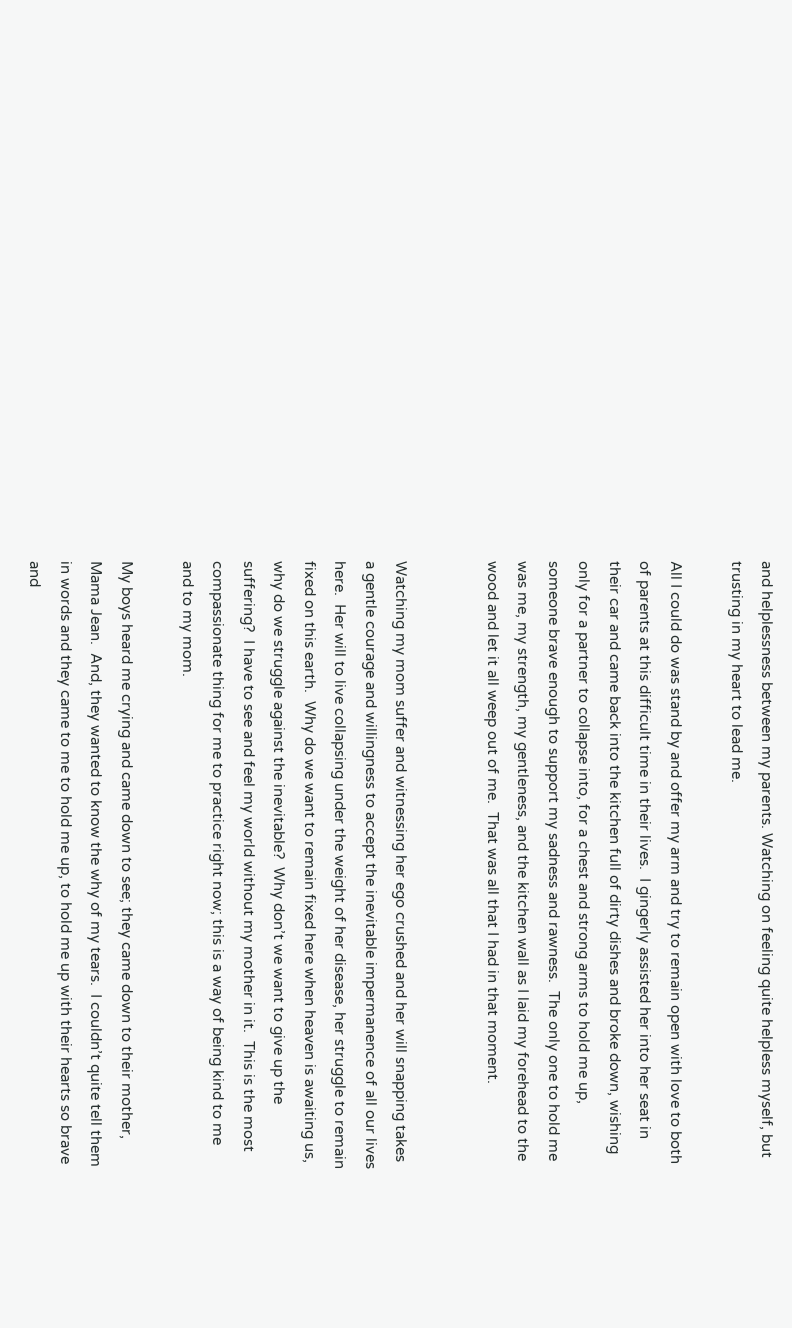and helplessness between my parents. Watching on feeling quite helpless myself, but trusting in my heart to lead me.

All I could do was stand by and offer my arm and try to remain open with love to both of parents at this difficult time in their lives.  I gingerly assisted her into her seat in their car and came back into the kitchen full of dirty dishes and broke down, wishing only for a partner to collapse into, for a chest and strong arms to hold me up, someone brave enough to support my sadness and rawness.  The only one to hold me was me, my strength, my gentleness, and the kitchen wall as I laid my forehead to the wood and let it all weep out of me.  That was all that I had in that moment.


Watching my mom suffer and witnessing her ego crushed and her will snapping takes a gentle courage and willingness to accept the inevitable impermanence of all our lives here.  Her will to live collapsing under the weight of her disease, her struggle to remain fixed on this earth.  Why do we want to remain fixed here when heaven is awaiting us, why do we struggle against the inevitable?  Why don’t we want to give up the suffering?  I have to see and feel my world without my mother in it.  This is the most compassionate thing for me to practice right now; this is a way of being kind to me and to my mom.

My boys heard me crying and came down to see; they came down to their mother, Mama Jean.  And, they wanted to know the why of my tears.  I couldn’t quite tell them in words and they came to me to hold me up, to hold me up with their hearts so brave and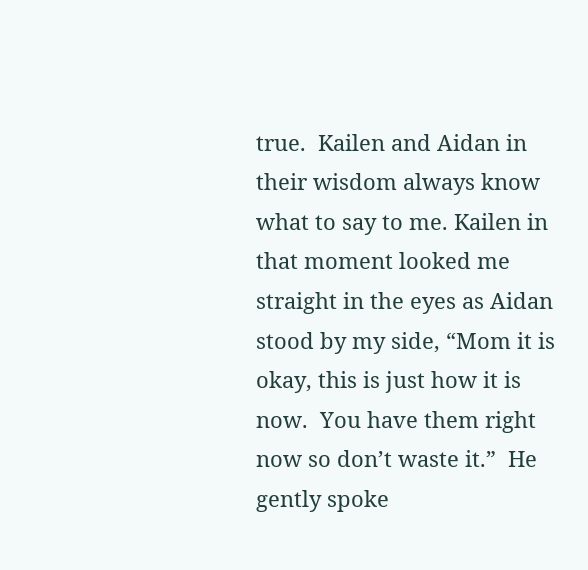true.  Kailen and Aidan in their wisdom always know what to say to me. Kailen in that moment looked me straight in the eyes as Aidan stood by my side, “Mom it is okay, this is just how it is now.  You have them right now so don’t waste it.”  He gently spoke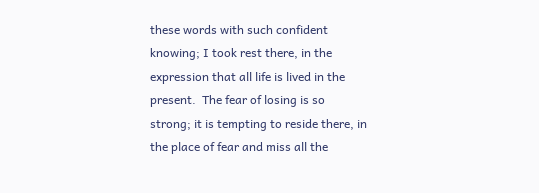these words with such confident knowing; I took rest there, in the expression that all life is lived in the present.  The fear of losing is so strong; it is tempting to reside there, in the place of fear and miss all the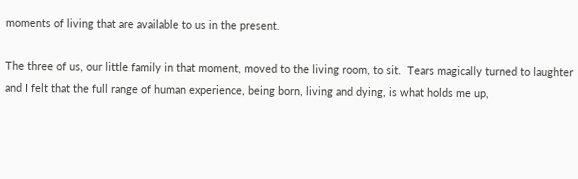moments of living that are available to us in the present.

The three of us, our little family in that moment, moved to the living room, to sit.  Tears magically turned to laughter and I felt that the full range of human experience, being born, living and dying, is what holds me up,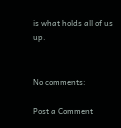is what holds all of us up.


No comments:

Post a Comment